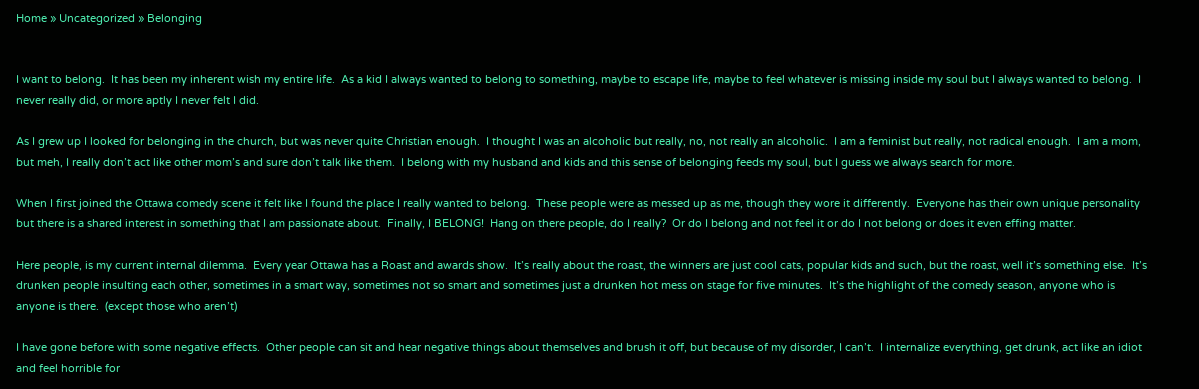Home » Uncategorized » Belonging


I want to belong.  It has been my inherent wish my entire life.  As a kid I always wanted to belong to something, maybe to escape life, maybe to feel whatever is missing inside my soul but I always wanted to belong.  I never really did, or more aptly I never felt I did.

As I grew up I looked for belonging in the church, but was never quite Christian enough.  I thought I was an alcoholic but really, no, not really an alcoholic.  I am a feminist but really, not radical enough.  I am a mom, but meh, I really don’t act like other mom’s and sure don’t talk like them.  I belong with my husband and kids and this sense of belonging feeds my soul, but I guess we always search for more.

When I first joined the Ottawa comedy scene it felt like I found the place I really wanted to belong.  These people were as messed up as me, though they wore it differently.  Everyone has their own unique personality but there is a shared interest in something that I am passionate about.  Finally, I BELONG!  Hang on there people, do I really?  Or do I belong and not feel it or do I not belong or does it even effing matter.

Here people, is my current internal dilemma.  Every year Ottawa has a Roast and awards show.  It’s really about the roast, the winners are just cool cats, popular kids and such, but the roast, well it’s something else.  It’s drunken people insulting each other, sometimes in a smart way, sometimes not so smart and sometimes just a drunken hot mess on stage for five minutes.  It’s the highlight of the comedy season, anyone who is anyone is there.  (except those who aren’t)

I have gone before with some negative effects.  Other people can sit and hear negative things about themselves and brush it off, but because of my disorder, I can’t.  I internalize everything, get drunk, act like an idiot and feel horrible for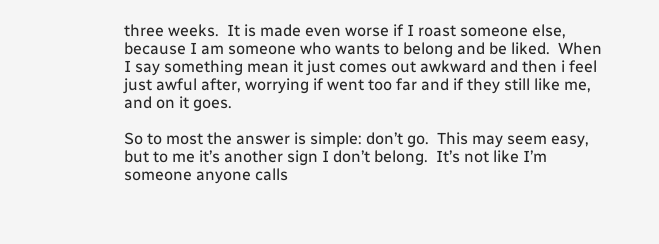three weeks.  It is made even worse if I roast someone else, because I am someone who wants to belong and be liked.  When I say something mean it just comes out awkward and then i feel just awful after, worrying if went too far and if they still like me, and on it goes.

So to most the answer is simple: don’t go.  This may seem easy, but to me it’s another sign I don’t belong.  It’s not like I’m someone anyone calls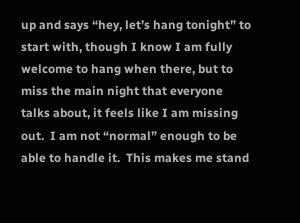up and says “hey, let’s hang tonight” to start with, though I know I am fully welcome to hang when there, but to miss the main night that everyone talks about, it feels like I am missing out.  I am not “normal” enough to be able to handle it.  This makes me stand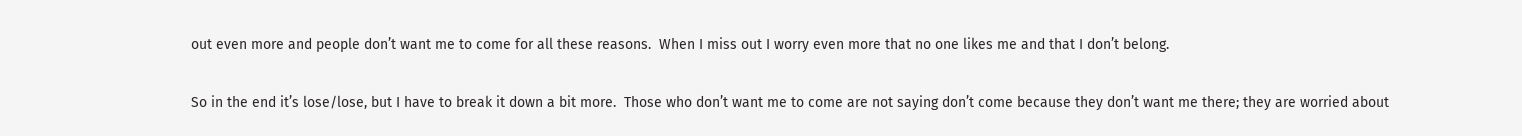out even more and people don’t want me to come for all these reasons.  When I miss out I worry even more that no one likes me and that I don’t belong.

So in the end it’s lose/lose, but I have to break it down a bit more.  Those who don’t want me to come are not saying don’t come because they don’t want me there; they are worried about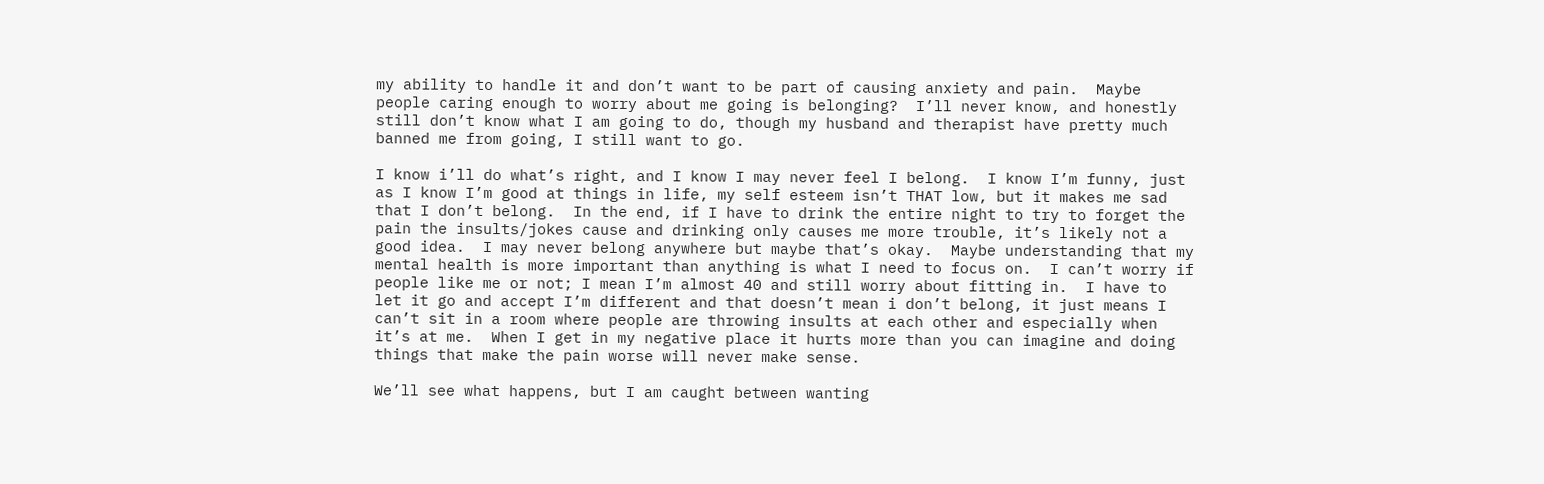my ability to handle it and don’t want to be part of causing anxiety and pain.  Maybe people caring enough to worry about me going is belonging?  I’ll never know, and honestly still don’t know what I am going to do, though my husband and therapist have pretty much banned me from going, I still want to go.

I know i’ll do what’s right, and I know I may never feel I belong.  I know I’m funny, just as I know I’m good at things in life, my self esteem isn’t THAT low, but it makes me sad that I don’t belong.  In the end, if I have to drink the entire night to try to forget the pain the insults/jokes cause and drinking only causes me more trouble, it’s likely not a good idea.  I may never belong anywhere but maybe that’s okay.  Maybe understanding that my mental health is more important than anything is what I need to focus on.  I can’t worry if people like me or not; I mean I’m almost 40 and still worry about fitting in.  I have to let it go and accept I’m different and that doesn’t mean i don’t belong, it just means I can’t sit in a room where people are throwing insults at each other and especially when it’s at me.  When I get in my negative place it hurts more than you can imagine and doing things that make the pain worse will never make sense.

We’ll see what happens, but I am caught between wanting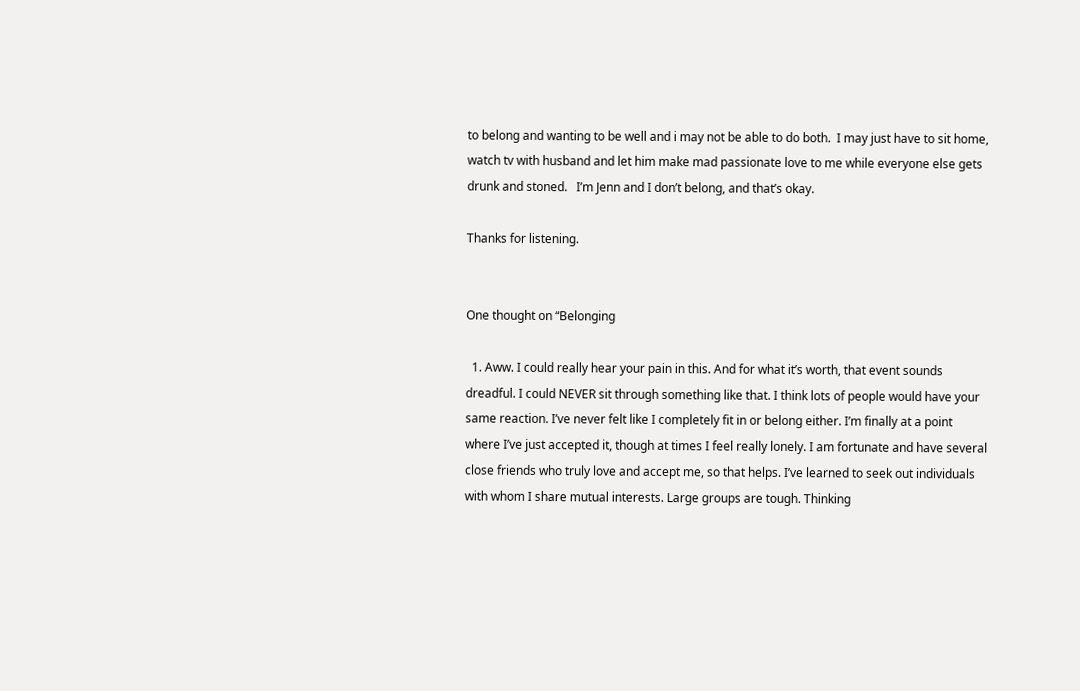to belong and wanting to be well and i may not be able to do both.  I may just have to sit home, watch tv with husband and let him make mad passionate love to me while everyone else gets drunk and stoned.   I’m Jenn and I don’t belong, and that’s okay.

Thanks for listening.


One thought on “Belonging

  1. Aww. I could really hear your pain in this. And for what it’s worth, that event sounds dreadful. I could NEVER sit through something like that. I think lots of people would have your same reaction. I’ve never felt like I completely fit in or belong either. I’m finally at a point where I’ve just accepted it, though at times I feel really lonely. I am fortunate and have several close friends who truly love and accept me, so that helps. I’ve learned to seek out individuals with whom I share mutual interests. Large groups are tough. Thinking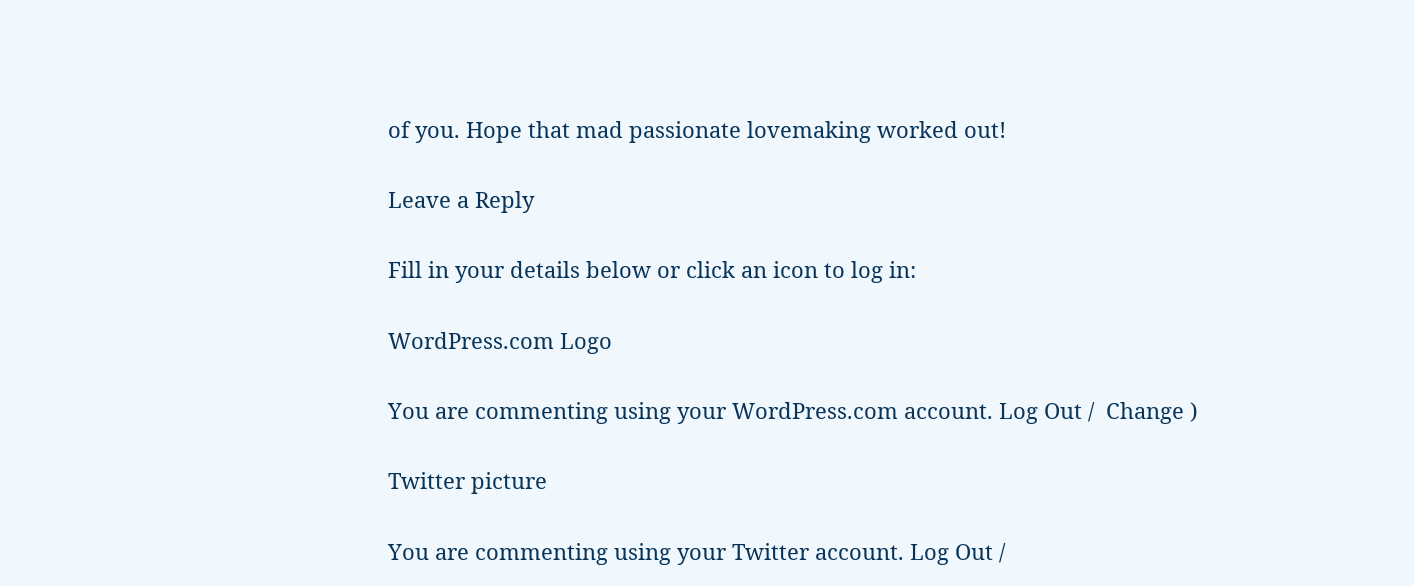of you. Hope that mad passionate lovemaking worked out!

Leave a Reply

Fill in your details below or click an icon to log in:

WordPress.com Logo

You are commenting using your WordPress.com account. Log Out /  Change )

Twitter picture

You are commenting using your Twitter account. Log Out /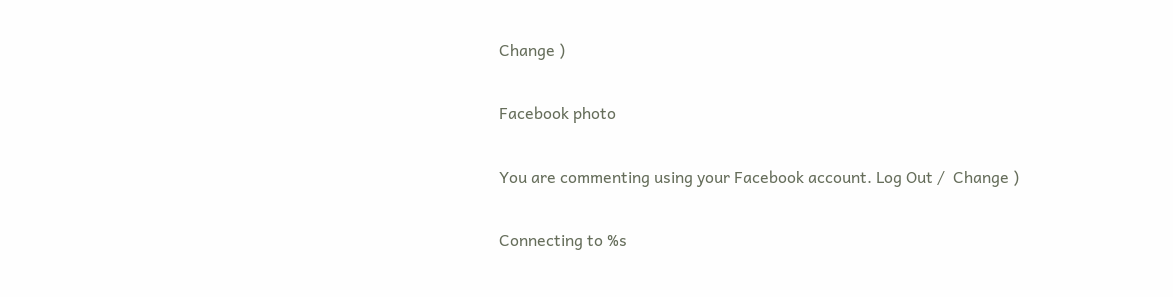Change )

Facebook photo

You are commenting using your Facebook account. Log Out /  Change )

Connecting to %s